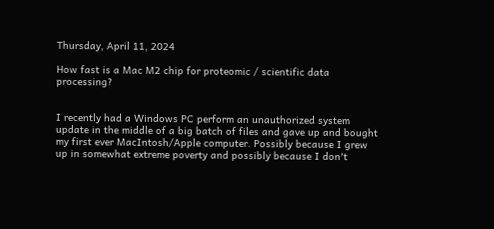Thursday, April 11, 2024

How fast is a Mac M2 chip for proteomic / scientific data processing?


I recently had a Windows PC perform an unauthorized system update in the middle of a big batch of files and gave up and bought my first ever MacIntosh/Apple computer. Possibly because I grew up in somewhat extreme poverty and possibly because I don't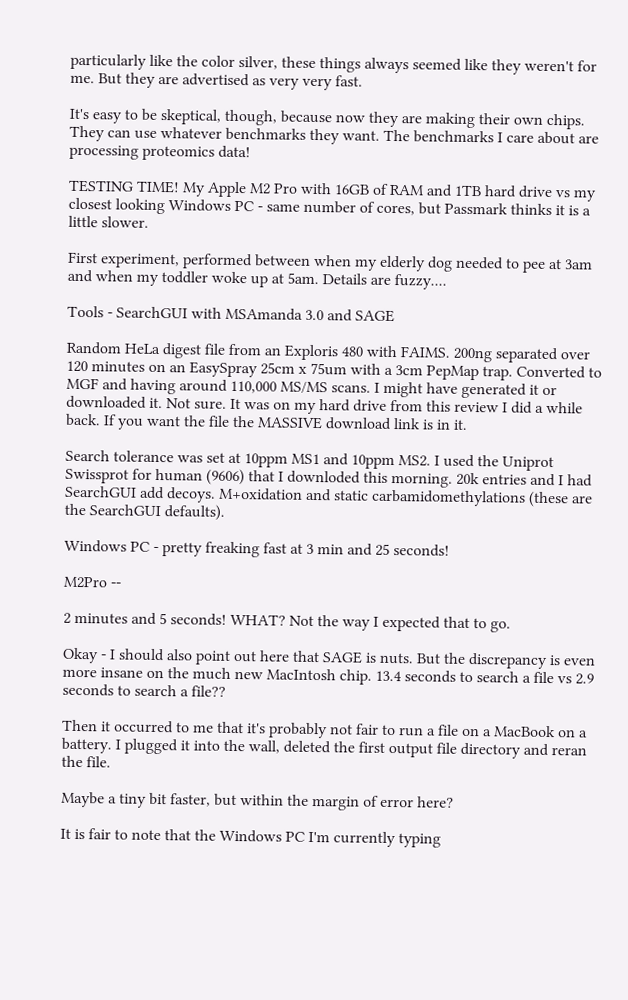particularly like the color silver, these things always seemed like they weren't for me. But they are advertised as very very fast.

It's easy to be skeptical, though, because now they are making their own chips. They can use whatever benchmarks they want. The benchmarks I care about are processing proteomics data!

TESTING TIME! My Apple M2 Pro with 16GB of RAM and 1TB hard drive vs my closest looking Windows PC - same number of cores, but Passmark thinks it is a little slower.

First experiment, performed between when my elderly dog needed to pee at 3am and when my toddler woke up at 5am. Details are fuzzy....

Tools - SearchGUI with MSAmanda 3.0 and SAGE

Random HeLa digest file from an Exploris 480 with FAIMS. 200ng separated over 120 minutes on an EasySpray 25cm x 75um with a 3cm PepMap trap. Converted to MGF and having around 110,000 MS/MS scans. I might have generated it or downloaded it. Not sure. It was on my hard drive from this review I did a while back. If you want the file the MASSIVE download link is in it.

Search tolerance was set at 10ppm MS1 and 10ppm MS2. I used the Uniprot Swissprot for human (9606) that I downloded this morning. 20k entries and I had SearchGUI add decoys. M+oxidation and static carbamidomethylations (these are the SearchGUI defaults).

Windows PC - pretty freaking fast at 3 min and 25 seconds!

M2Pro --

2 minutes and 5 seconds! WHAT? Not the way I expected that to go.

Okay - I should also point out here that SAGE is nuts. But the discrepancy is even more insane on the much new MacIntosh chip. 13.4 seconds to search a file vs 2.9 seconds to search a file??

Then it occurred to me that it's probably not fair to run a file on a MacBook on a battery. I plugged it into the wall, deleted the first output file directory and reran the file.

Maybe a tiny bit faster, but within the margin of error here?

It is fair to note that the Windows PC I'm currently typing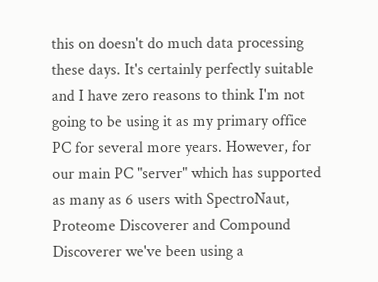this on doesn't do much data processing these days. It's certainly perfectly suitable and I have zero reasons to think I'm not going to be using it as my primary office PC for several more years. However, for our main PC "server" which has supported as many as 6 users with SpectroNaut, Proteome Discoverer and Compound Discoverer we've been using a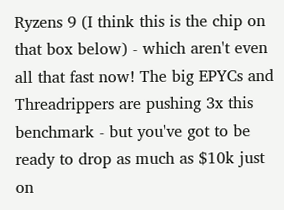Ryzens 9 (I think this is the chip on that box below) - which aren't even all that fast now! The big EPYCs and Threadrippers are pushing 3x this benchmark - but you've got to be ready to drop as much as $10k just on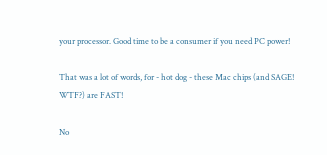your processor. Good time to be a consumer if you need PC power!

That was a lot of words, for - hot dog - these Mac chips (and SAGE! WTF?) are FAST!

No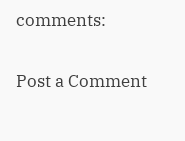comments:

Post a Comment